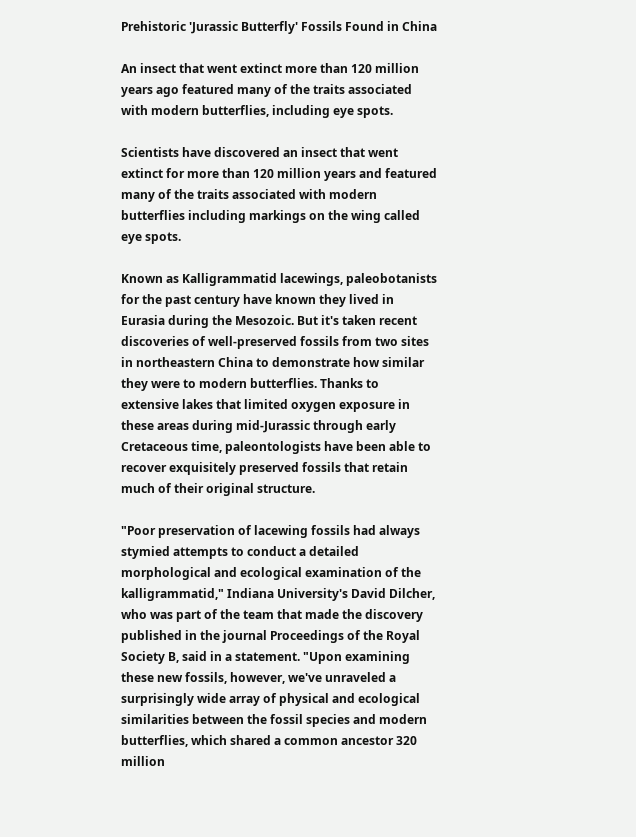Prehistoric 'Jurassic Butterfly' Fossils Found in China

An insect that went extinct more than 120 million years ago featured many of the traits associated with modern butterflies, including eye spots.

Scientists have discovered an insect that went extinct for more than 120 million years and featured many of the traits associated with modern butterflies including markings on the wing called eye spots.

Known as Kalligrammatid lacewings, paleobotanists for the past century have known they lived in Eurasia during the Mesozoic. But it's taken recent discoveries of well-preserved fossils from two sites in northeastern China to demonstrate how similar they were to modern butterflies. Thanks to extensive lakes that limited oxygen exposure in these areas during mid-Jurassic through early Cretaceous time, paleontologists have been able to recover exquisitely preserved fossils that retain much of their original structure.

"Poor preservation of lacewing fossils had always stymied attempts to conduct a detailed morphological and ecological examination of the kalligrammatid," Indiana University's David Dilcher, who was part of the team that made the discovery published in the journal Proceedings of the Royal Society B, said in a statement. "Upon examining these new fossils, however, we've unraveled a surprisingly wide array of physical and ecological similarities between the fossil species and modern butterflies, which shared a common ancestor 320 million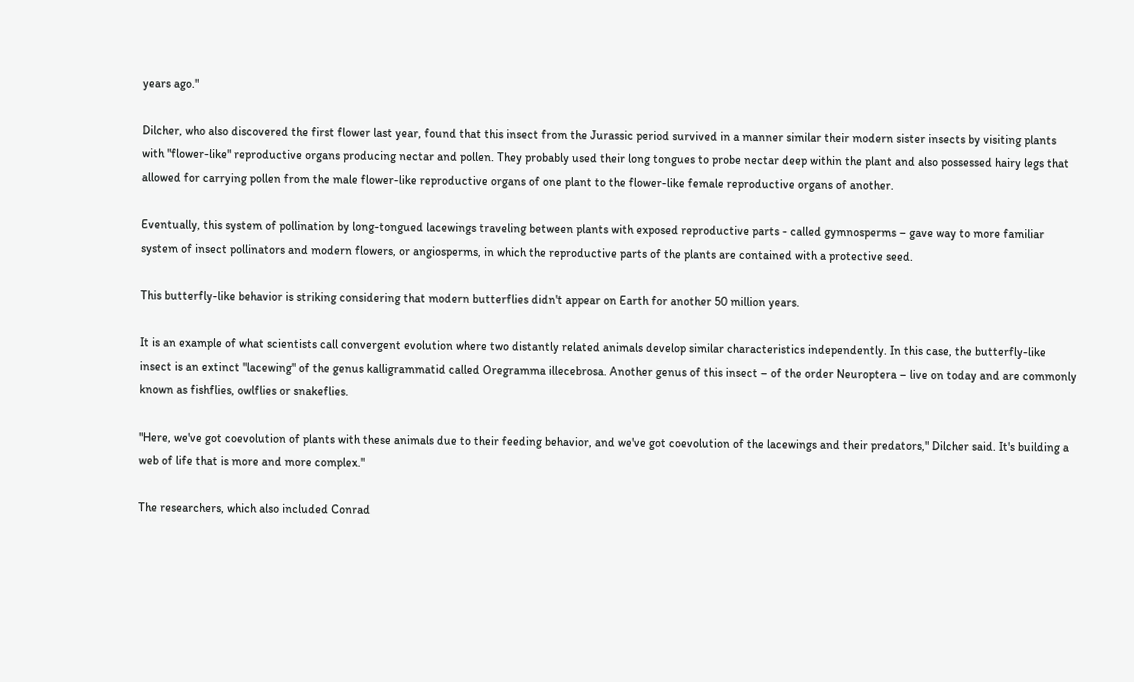years ago."

Dilcher, who also discovered the first flower last year, found that this insect from the Jurassic period survived in a manner similar their modern sister insects by visiting plants with "flower-like" reproductive organs producing nectar and pollen. They probably used their long tongues to probe nectar deep within the plant and also possessed hairy legs that allowed for carrying pollen from the male flower-like reproductive organs of one plant to the flower-like female reproductive organs of another.

Eventually, this system of pollination by long-tongued lacewings traveling between plants with exposed reproductive parts - called gymnosperms – gave way to more familiar system of insect pollinators and modern flowers, or angiosperms, in which the reproductive parts of the plants are contained with a protective seed.

This butterfly-like behavior is striking considering that modern butterflies didn't appear on Earth for another 50 million years.

It is an example of what scientists call convergent evolution where two distantly related animals develop similar characteristics independently. In this case, the butterfly-like insect is an extinct "lacewing" of the genus kalligrammatid called Oregramma illecebrosa. Another genus of this insect – of the order Neuroptera – live on today and are commonly known as fishflies, owlflies or snakeflies.

"Here, we've got coevolution of plants with these animals due to their feeding behavior, and we've got coevolution of the lacewings and their predators," Dilcher said. It's building a web of life that is more and more complex."

The researchers, which also included Conrad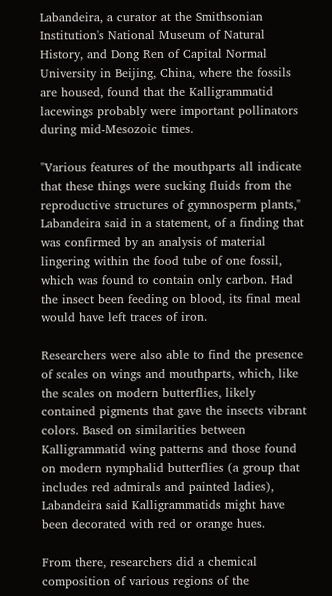Labandeira, a curator at the Smithsonian Institution's National Museum of Natural History, and Dong Ren of Capital Normal University in Beijing, China, where the fossils are housed, found that the Kalligrammatid lacewings probably were important pollinators during mid-Mesozoic times.

"Various features of the mouthparts all indicate that these things were sucking fluids from the reproductive structures of gymnosperm plants," Labandeira said in a statement, of a finding that was confirmed by an analysis of material lingering within the food tube of one fossil, which was found to contain only carbon. Had the insect been feeding on blood, its final meal would have left traces of iron.

Researchers were also able to find the presence of scales on wings and mouthparts, which, like the scales on modern butterflies, likely contained pigments that gave the insects vibrant colors. Based on similarities between Kalligrammatid wing patterns and those found on modern nymphalid butterflies (a group that includes red admirals and painted ladies), Labandeira said Kalligrammatids might have been decorated with red or orange hues.

From there, researchers did a chemical composition of various regions of the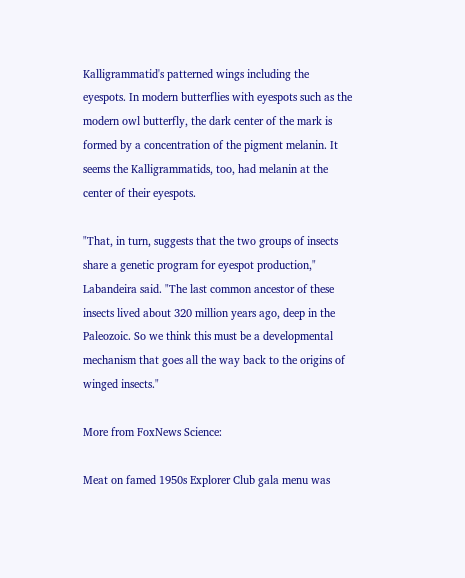Kalligrammatid's patterned wings including the eyespots. In modern butterflies with eyespots such as the modern owl butterfly, the dark center of the mark is formed by a concentration of the pigment melanin. It seems the Kalligrammatids, too, had melanin at the center of their eyespots.

"That, in turn, suggests that the two groups of insects share a genetic program for eyespot production," Labandeira said. "The last common ancestor of these insects lived about 320 million years ago, deep in the Paleozoic. So we think this must be a developmental mechanism that goes all the way back to the origins of winged insects."

More from FoxNews Science:

Meat on famed 1950s Explorer Club gala menu was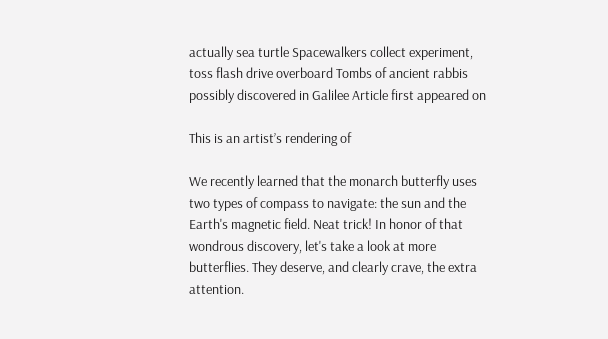actually sea turtle Spacewalkers collect experiment, toss flash drive overboard Tombs of ancient rabbis possibly discovered in Galilee Article first appeared on

This is an artist’s rendering of

We recently learned that the monarch butterfly uses two types of compass to navigate: the sun and the Earth's magnetic field. Neat trick! In honor of that wondrous discovery, let's take a look at more butterflies. They deserve, and clearly crave, the extra attention.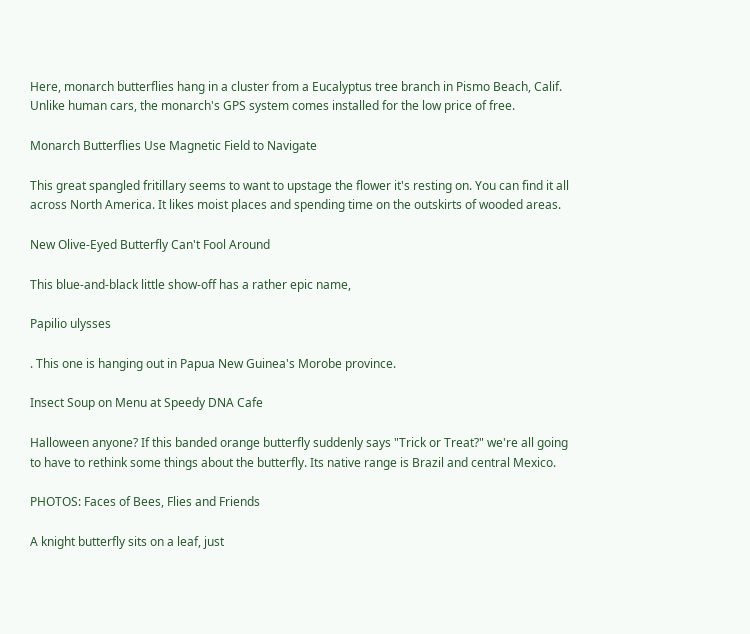Here, monarch butterflies hang in a cluster from a Eucalyptus tree branch in Pismo Beach, Calif. Unlike human cars, the monarch's GPS system comes installed for the low price of free.

Monarch Butterflies Use Magnetic Field to Navigate

This great spangled fritillary seems to want to upstage the flower it's resting on. You can find it all across North America. It likes moist places and spending time on the outskirts of wooded areas.

New Olive-Eyed Butterfly Can't Fool Around

This blue-and-black little show-off has a rather epic name,

Papilio ulysses

. This one is hanging out in Papua New Guinea's Morobe province.

Insect Soup on Menu at Speedy DNA Cafe

Halloween anyone? If this banded orange butterfly suddenly says "Trick or Treat?" we're all going to have to rethink some things about the butterfly. Its native range is Brazil and central Mexico.

PHOTOS: Faces of Bees, Flies and Friends

A knight butterfly sits on a leaf, just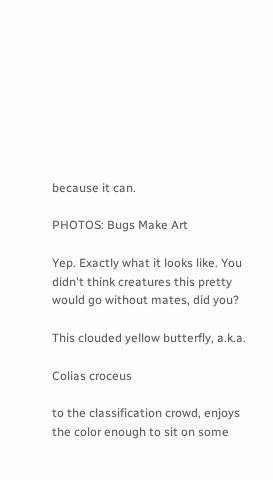because it can.

PHOTOS: Bugs Make Art

Yep. Exactly what it looks like. You didn't think creatures this pretty would go without mates, did you?

This clouded yellow butterfly, a.k.a.

Colias croceus

to the classification crowd, enjoys the color enough to sit on some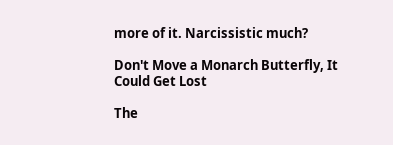more of it. Narcissistic much?

Don't Move a Monarch Butterfly, It Could Get Lost

The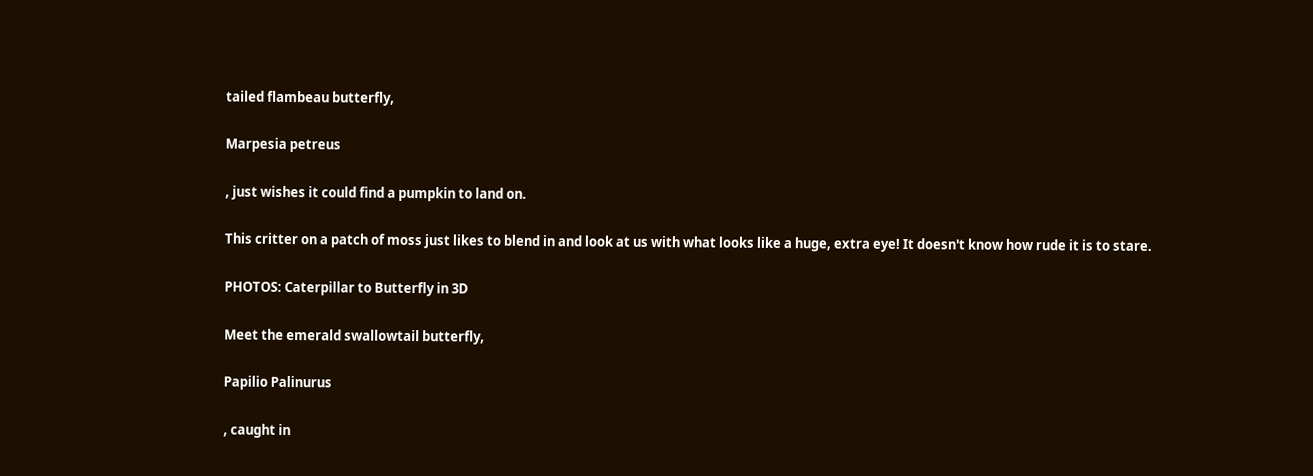tailed flambeau butterfly,

Marpesia petreus

, just wishes it could find a pumpkin to land on.

This critter on a patch of moss just likes to blend in and look at us with what looks like a huge, extra eye! It doesn't know how rude it is to stare.

PHOTOS: Caterpillar to Butterfly in 3D

Meet the emerald swallowtail butterfly,

Papilio Palinurus

, caught in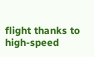flight thanks to high-speed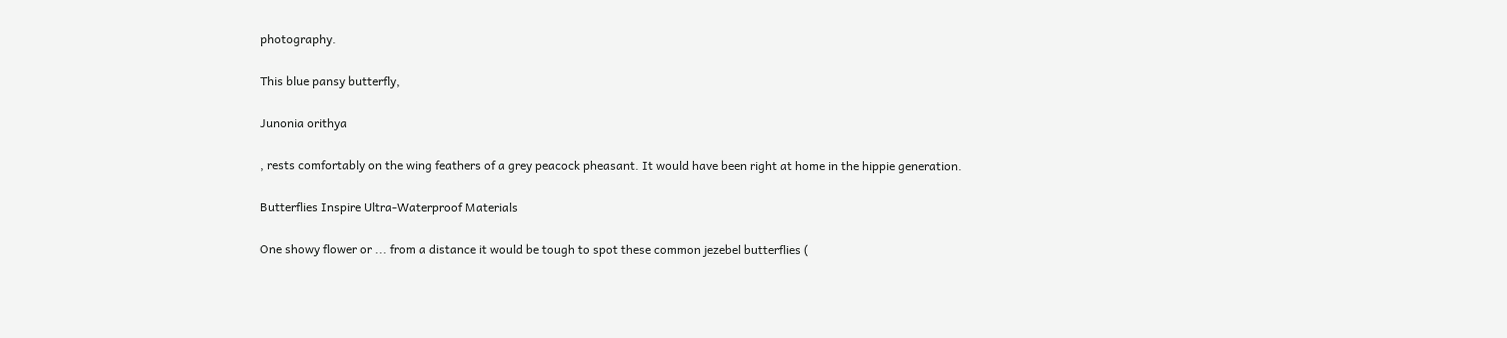photography.

This blue pansy butterfly,

Junonia orithya

, rests comfortably on the wing feathers of a grey peacock pheasant. It would have been right at home in the hippie generation.

Butterflies Inspire Ultra-Waterproof Materials

One showy flower or ... from a distance it would be tough to spot these common jezebel butterflies (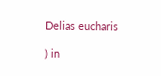Delias eucharis

) in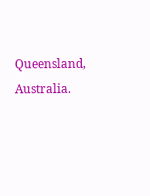Queensland, Australia.